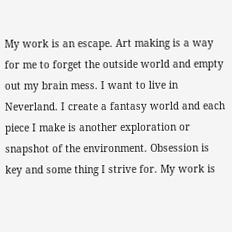My work is an escape. Art making is a way for me to forget the outside world and empty out my brain mess. I want to live in Neverland. I create a fantasy world and each piece I make is another exploration or snapshot of the environment. Obsession is key and some thing I strive for. My work is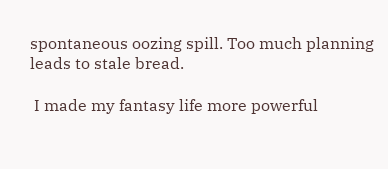spontaneous oozing spill. Too much planning leads to stale bread.

 I made my fantasy life more powerful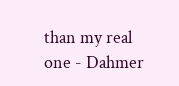than my real one - Dahmer